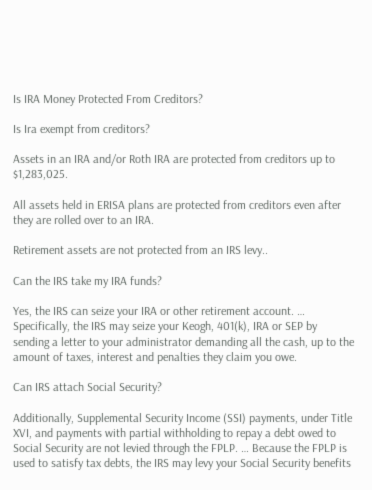Is IRA Money Protected From Creditors?

Is Ira exempt from creditors?

Assets in an IRA and/or Roth IRA are protected from creditors up to $1,283,025.

All assets held in ERISA plans are protected from creditors even after they are rolled over to an IRA.

Retirement assets are not protected from an IRS levy..

Can the IRS take my IRA funds?

Yes, the IRS can seize your IRA or other retirement account. … Specifically, the IRS may seize your Keogh, 401(k), IRA or SEP by sending a letter to your administrator demanding all the cash, up to the amount of taxes, interest and penalties they claim you owe.

Can IRS attach Social Security?

Additionally, Supplemental Security Income (SSI) payments, under Title XVI, and payments with partial withholding to repay a debt owed to Social Security are not levied through the FPLP. … Because the FPLP is used to satisfy tax debts, the IRS may levy your Social Security benefits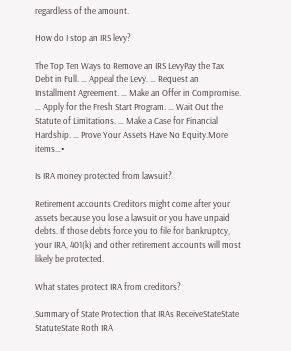regardless of the amount.

How do I stop an IRS levy?

The Top Ten Ways to Remove an IRS LevyPay the Tax Debt in Full. … Appeal the Levy. … Request an Installment Agreement. … Make an Offer in Compromise. … Apply for the Fresh Start Program. … Wait Out the Statute of Limitations. … Make a Case for Financial Hardship. … Prove Your Assets Have No Equity.More items…•

Is IRA money protected from lawsuit?

Retirement accounts Creditors might come after your assets because you lose a lawsuit or you have unpaid debts. If those debts force you to file for bankruptcy, your IRA, 401(k) and other retirement accounts will most likely be protected.

What states protect IRA from creditors?

Summary of State Protection that IRAs ReceiveStateState StatuteState Roth IRA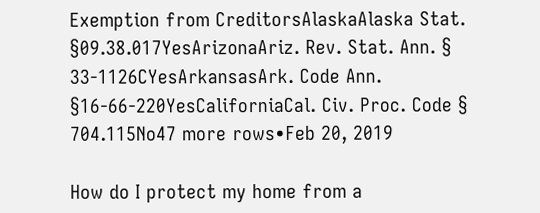Exemption from CreditorsAlaskaAlaska Stat. §09.38.017YesArizonaAriz. Rev. Stat. Ann. § 33-1126CYesArkansasArk. Code Ann. §16-66-220YesCaliforniaCal. Civ. Proc. Code § 704.115No47 more rows•Feb 20, 2019

How do I protect my home from a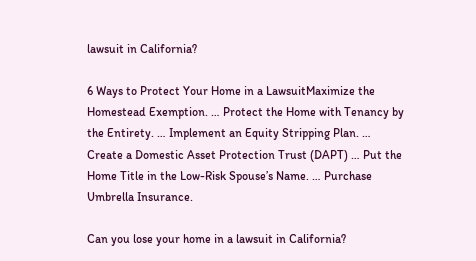lawsuit in California?

6 Ways to Protect Your Home in a LawsuitMaximize the Homestead Exemption. … Protect the Home with Tenancy by the Entirety. … Implement an Equity Stripping Plan. … Create a Domestic Asset Protection Trust (DAPT) … Put the Home Title in the Low-Risk Spouse’s Name. … Purchase Umbrella Insurance.

Can you lose your home in a lawsuit in California?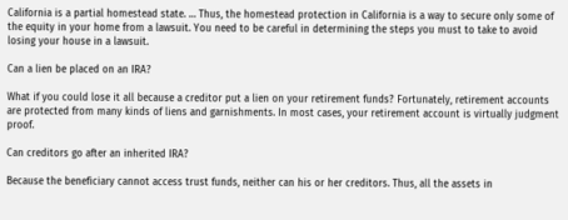California is a partial homestead state. … Thus, the homestead protection in California is a way to secure only some of the equity in your home from a lawsuit. You need to be careful in determining the steps you must to take to avoid losing your house in a lawsuit.

Can a lien be placed on an IRA?

What if you could lose it all because a creditor put a lien on your retirement funds? Fortunately, retirement accounts are protected from many kinds of liens and garnishments. In most cases, your retirement account is virtually judgment proof.

Can creditors go after an inherited IRA?

Because the beneficiary cannot access trust funds, neither can his or her creditors. Thus, all the assets in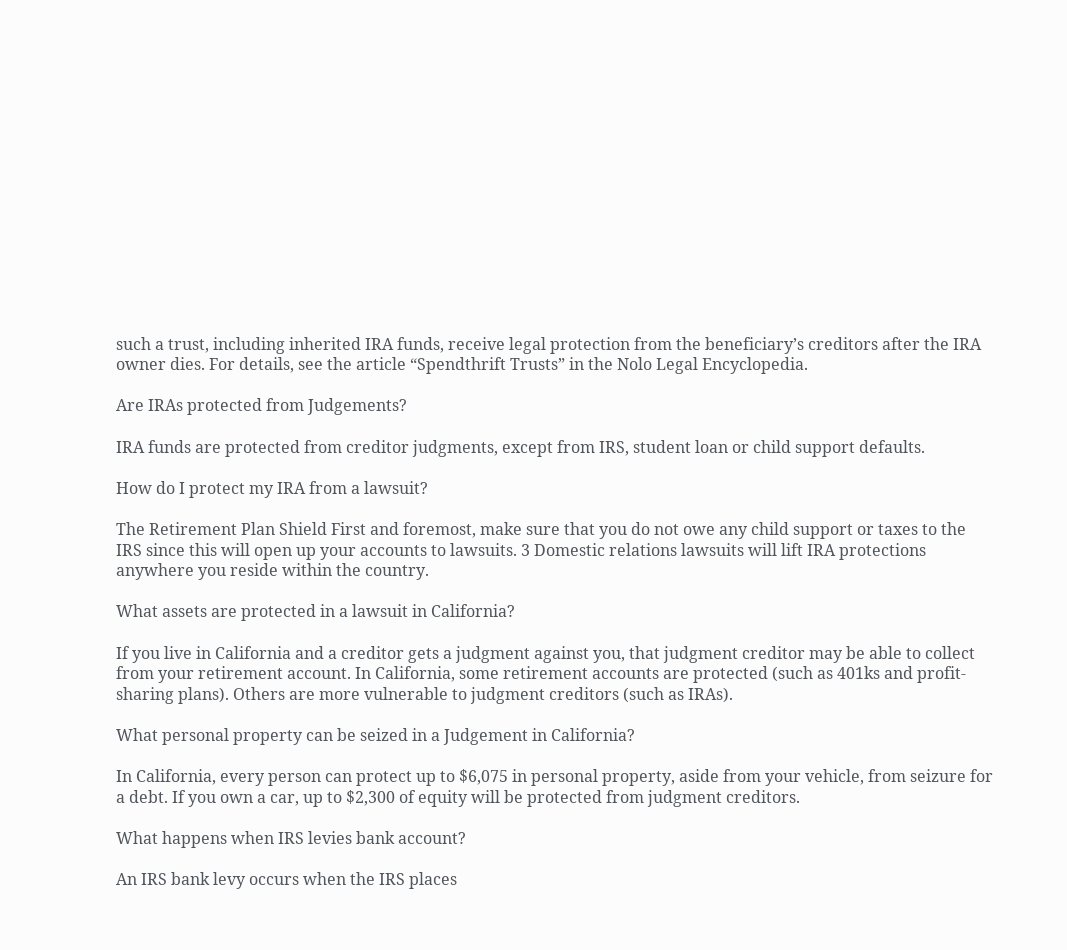such a trust, including inherited IRA funds, receive legal protection from the beneficiary’s creditors after the IRA owner dies. For details, see the article “Spendthrift Trusts” in the Nolo Legal Encyclopedia.

Are IRAs protected from Judgements?

IRA funds are protected from creditor judgments, except from IRS, student loan or child support defaults.

How do I protect my IRA from a lawsuit?

The Retirement Plan Shield First and foremost, make sure that you do not owe any child support or taxes to the IRS since this will open up your accounts to lawsuits. 3 Domestic relations lawsuits will lift IRA protections anywhere you reside within the country.

What assets are protected in a lawsuit in California?

If you live in California and a creditor gets a judgment against you, that judgment creditor may be able to collect from your retirement account. In California, some retirement accounts are protected (such as 401ks and profit-sharing plans). Others are more vulnerable to judgment creditors (such as IRAs).

What personal property can be seized in a Judgement in California?

In California, every person can protect up to $6,075 in personal property, aside from your vehicle, from seizure for a debt. If you own a car, up to $2,300 of equity will be protected from judgment creditors.

What happens when IRS levies bank account?

An IRS bank levy occurs when the IRS places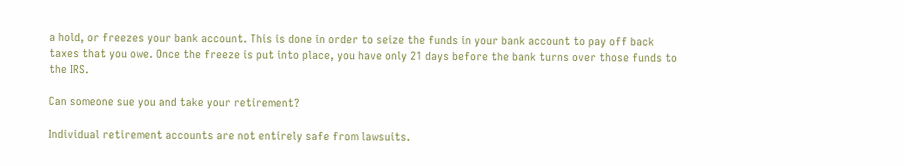a hold, or freezes your bank account. This is done in order to seize the funds in your bank account to pay off back taxes that you owe. Once the freeze is put into place, you have only 21 days before the bank turns over those funds to the IRS.

Can someone sue you and take your retirement?

Individual retirement accounts are not entirely safe from lawsuits.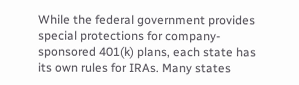While the federal government provides special protections for company-sponsored 401(k) plans, each state has its own rules for IRAs. Many states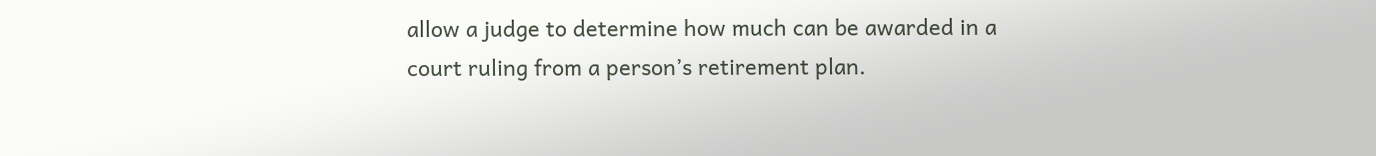allow a judge to determine how much can be awarded in a court ruling from a person’s retirement plan.